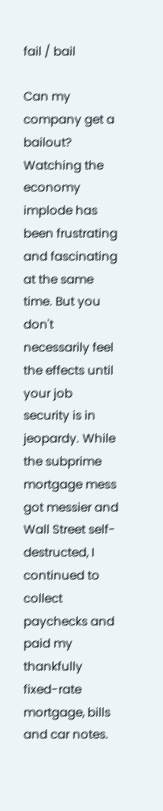fail / bail

Can my company get a bailout? Watching the economy implode has been frustrating and fascinating at the same time. But you don't necessarily feel the effects until your job security is in jeopardy. While the subprime mortgage mess got messier and Wall Street self-destructed, I continued to collect paychecks and paid my thankfully fixed-rate mortgage, bills and car notes.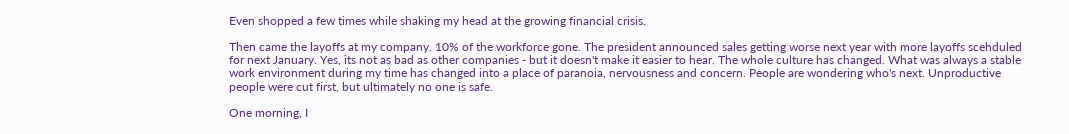Even shopped a few times while shaking my head at the growing financial crisis.

Then came the layoffs at my company. 10% of the workforce gone. The president announced sales getting worse next year with more layoffs scehduled for next January. Yes, its not as bad as other companies - but it doesn't make it easier to hear. The whole culture has changed. What was always a stable work environment during my time has changed into a place of paranoia, nervousness and concern. People are wondering who's next. Unproductive people were cut first, but ultimately no one is safe.

One morning, I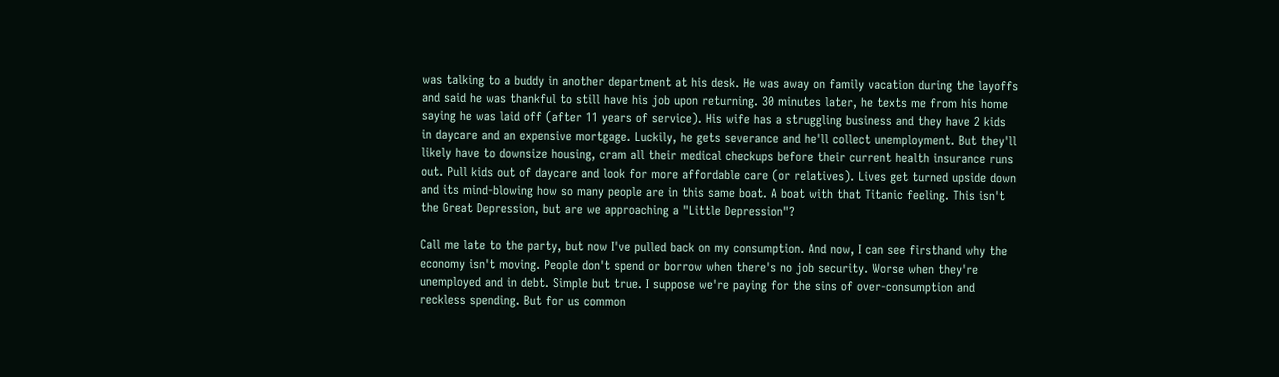was talking to a buddy in another department at his desk. He was away on family vacation during the layoffs and said he was thankful to still have his job upon returning. 30 minutes later, he texts me from his home saying he was laid off (after 11 years of service). His wife has a struggling business and they have 2 kids in daycare and an expensive mortgage. Luckily, he gets severance and he'll collect unemployment. But they'll likely have to downsize housing, cram all their medical checkups before their current health insurance runs out. Pull kids out of daycare and look for more affordable care (or relatives). Lives get turned upside down and its mind-blowing how so many people are in this same boat. A boat with that Titanic feeling. This isn't the Great Depression, but are we approaching a "Little Depression"?

Call me late to the party, but now I've pulled back on my consumption. And now, I can see firsthand why the economy isn't moving. People don't spend or borrow when there's no job security. Worse when they're unemployed and in debt. Simple but true. I suppose we're paying for the sins of over-consumption and reckless spending. But for us common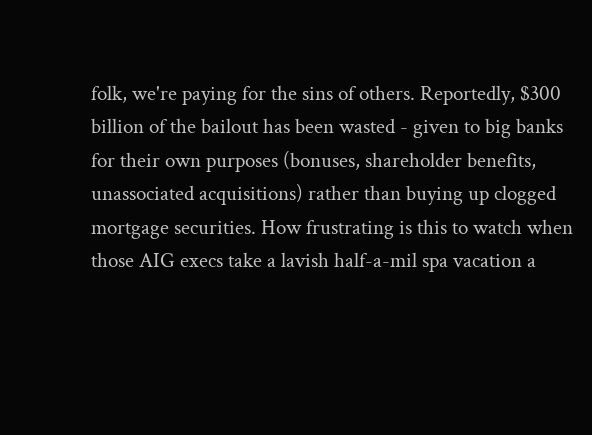folk, we're paying for the sins of others. Reportedly, $300 billion of the bailout has been wasted - given to big banks for their own purposes (bonuses, shareholder benefits, unassociated acquisitions) rather than buying up clogged mortgage securities. How frustrating is this to watch when those AIG execs take a lavish half-a-mil spa vacation a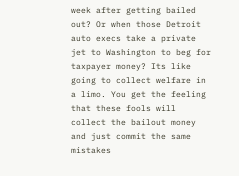week after getting bailed out? Or when those Detroit auto execs take a private jet to Washington to beg for taxpayer money? Its like going to collect welfare in a limo. You get the feeling that these fools will collect the bailout money and just commit the same mistakes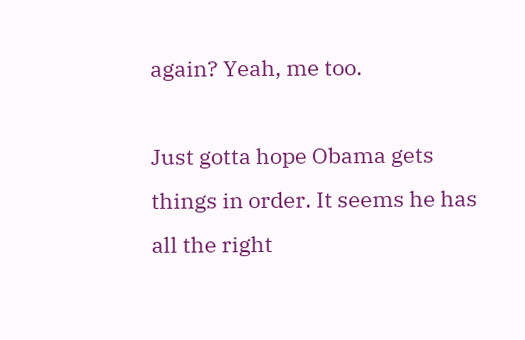again? Yeah, me too.

Just gotta hope Obama gets things in order. It seems he has all the right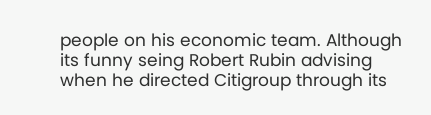people on his economic team. Although its funny seing Robert Rubin advising when he directed Citigroup through its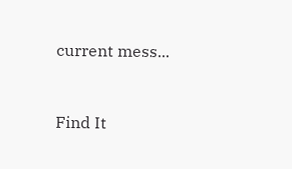current mess...


Find It